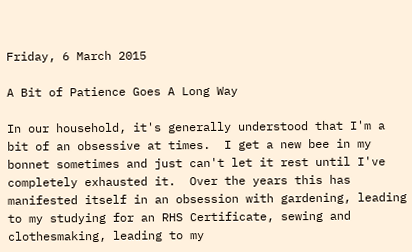Friday, 6 March 2015

A Bit of Patience Goes A Long Way

In our household, it's generally understood that I'm a bit of an obsessive at times.  I get a new bee in my bonnet sometimes and just can't let it rest until I've completely exhausted it.  Over the years this has manifested itself in an obsession with gardening, leading to my studying for an RHS Certificate, sewing and clothesmaking, leading to my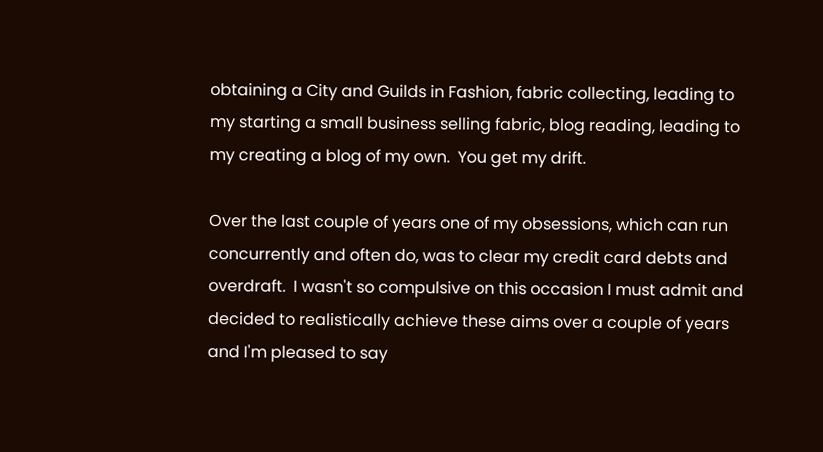obtaining a City and Guilds in Fashion, fabric collecting, leading to my starting a small business selling fabric, blog reading, leading to my creating a blog of my own.  You get my drift.

Over the last couple of years one of my obsessions, which can run concurrently and often do, was to clear my credit card debts and overdraft.  I wasn't so compulsive on this occasion I must admit and decided to realistically achieve these aims over a couple of years and I'm pleased to say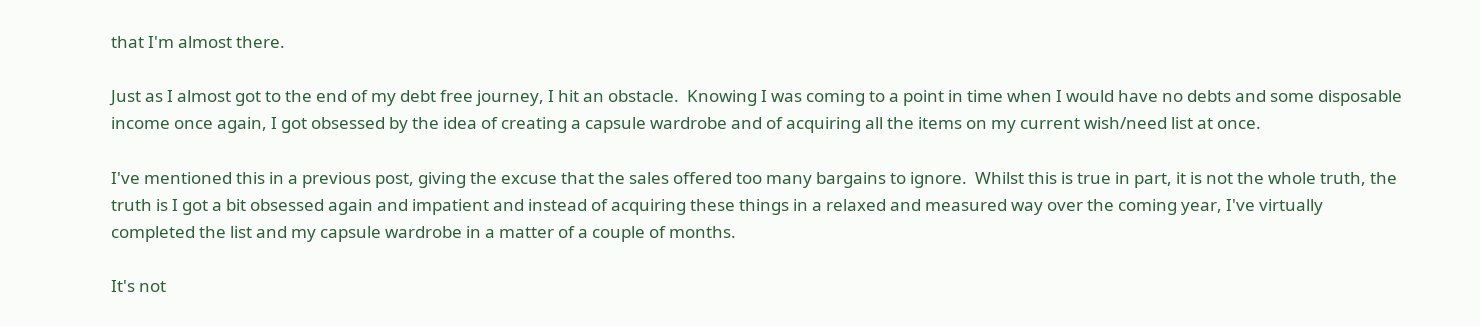that I'm almost there.

Just as I almost got to the end of my debt free journey, I hit an obstacle.  Knowing I was coming to a point in time when I would have no debts and some disposable income once again, I got obsessed by the idea of creating a capsule wardrobe and of acquiring all the items on my current wish/need list at once.

I've mentioned this in a previous post, giving the excuse that the sales offered too many bargains to ignore.  Whilst this is true in part, it is not the whole truth, the truth is I got a bit obsessed again and impatient and instead of acquiring these things in a relaxed and measured way over the coming year, I've virtually completed the list and my capsule wardrobe in a matter of a couple of months.

It's not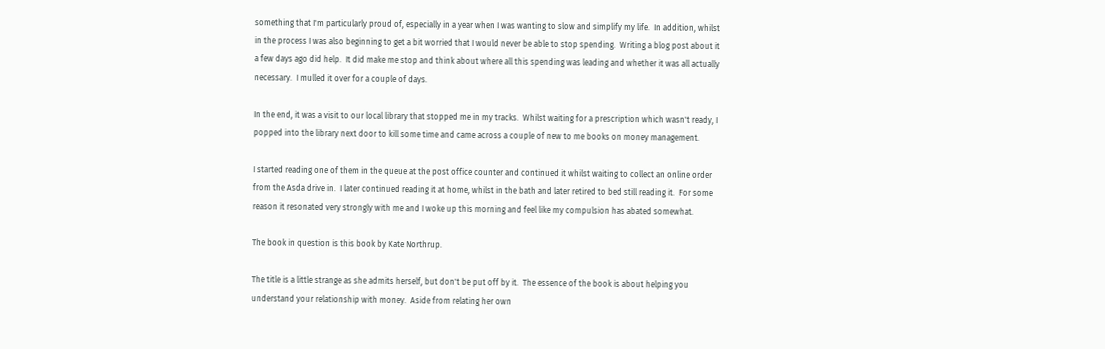something that I'm particularly proud of, especially in a year when I was wanting to slow and simplify my life.  In addition, whilst in the process I was also beginning to get a bit worried that I would never be able to stop spending.  Writing a blog post about it a few days ago did help.  It did make me stop and think about where all this spending was leading and whether it was all actually necessary.  I mulled it over for a couple of days.

In the end, it was a visit to our local library that stopped me in my tracks.  Whilst waiting for a prescription which wasn't ready, I popped into the library next door to kill some time and came across a couple of new to me books on money management.

I started reading one of them in the queue at the post office counter and continued it whilst waiting to collect an online order from the Asda drive in.  I later continued reading it at home, whilst in the bath and later retired to bed still reading it.  For some reason it resonated very strongly with me and I woke up this morning and feel like my compulsion has abated somewhat.

The book in question is this book by Kate Northrup.

The title is a little strange as she admits herself, but don't be put off by it.  The essence of the book is about helping you understand your relationship with money.  Aside from relating her own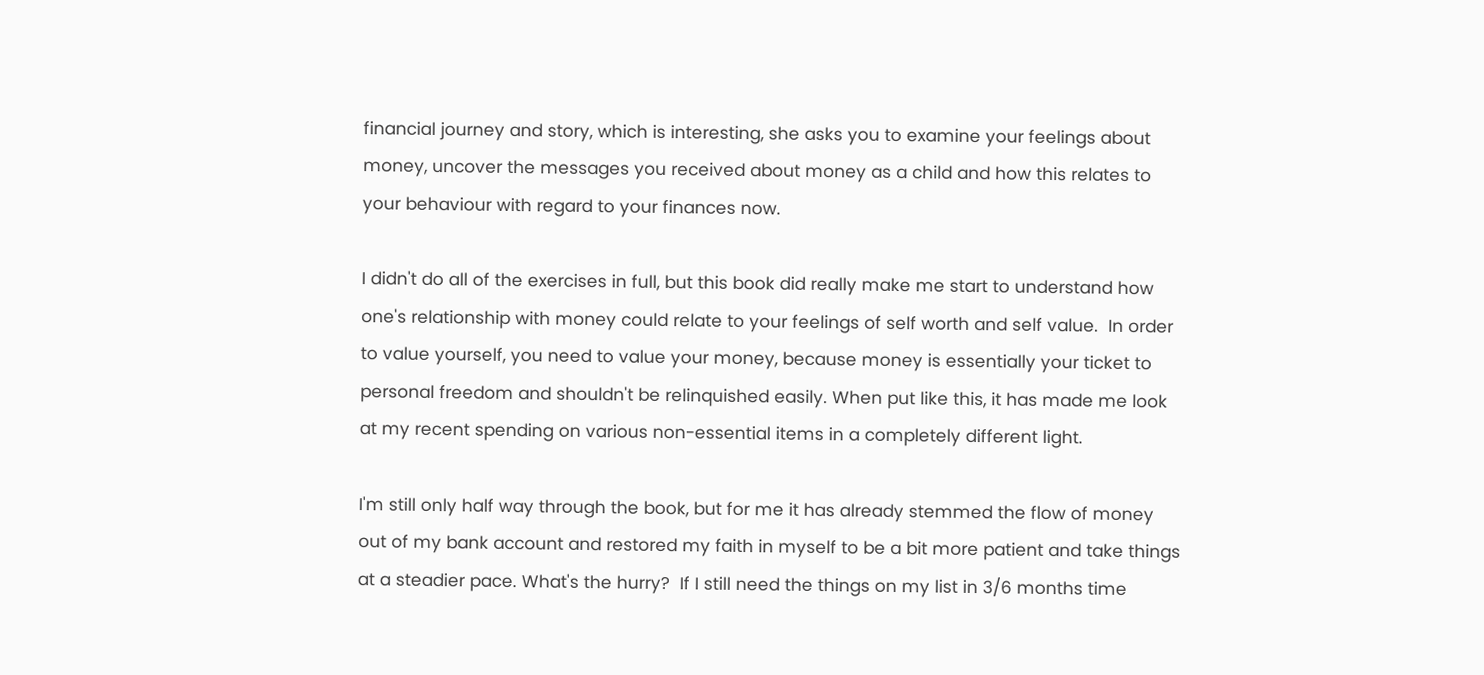financial journey and story, which is interesting, she asks you to examine your feelings about money, uncover the messages you received about money as a child and how this relates to your behaviour with regard to your finances now.

I didn't do all of the exercises in full, but this book did really make me start to understand how one's relationship with money could relate to your feelings of self worth and self value.  In order to value yourself, you need to value your money, because money is essentially your ticket to personal freedom and shouldn't be relinquished easily. When put like this, it has made me look at my recent spending on various non-essential items in a completely different light.

I'm still only half way through the book, but for me it has already stemmed the flow of money out of my bank account and restored my faith in myself to be a bit more patient and take things at a steadier pace. What's the hurry?  If I still need the things on my list in 3/6 months time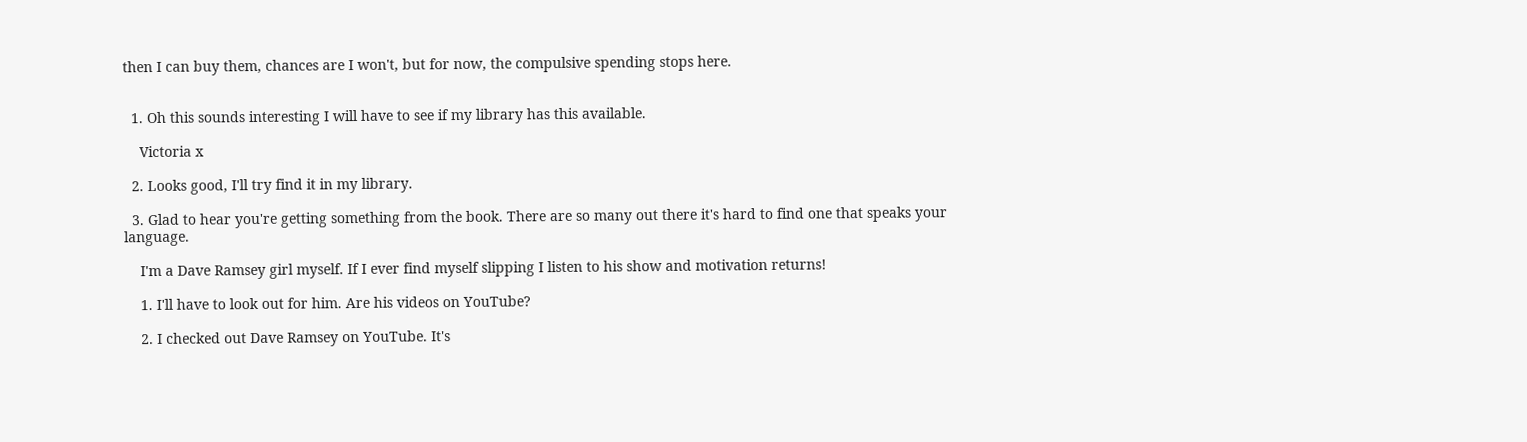then I can buy them, chances are I won't, but for now, the compulsive spending stops here.


  1. Oh this sounds interesting I will have to see if my library has this available.

    Victoria x

  2. Looks good, I'll try find it in my library.

  3. Glad to hear you're getting something from the book. There are so many out there it's hard to find one that speaks your language.

    I'm a Dave Ramsey girl myself. If I ever find myself slipping I listen to his show and motivation returns!

    1. I'll have to look out for him. Are his videos on YouTube?

    2. I checked out Dave Ramsey on YouTube. It's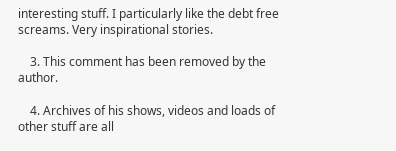interesting stuff. I particularly like the debt free screams. Very inspirational stories.

    3. This comment has been removed by the author.

    4. Archives of his shows, videos and loads of other stuff are all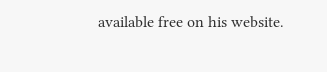available free on his website.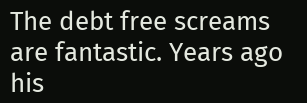The debt free screams are fantastic. Years ago his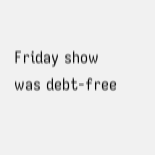Friday show was debt-free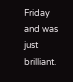Friday and was just brilliant.